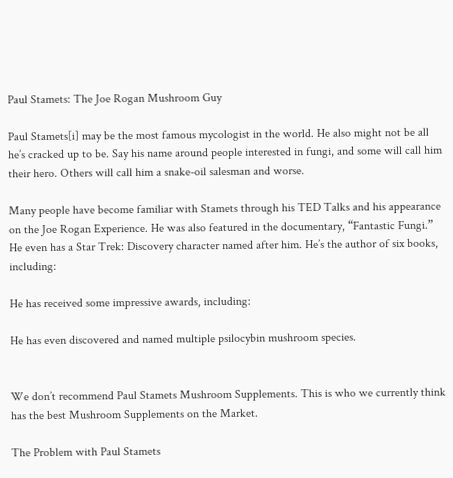Paul Stamets: The Joe Rogan Mushroom Guy

Paul Stamets[i] may be the most famous mycologist in the world. He also might not be all he’s cracked up to be. Say his name around people interested in fungi, and some will call him their hero. Others will call him a snake-oil salesman and worse.

Many people have become familiar with Stamets through his TED Talks and his appearance on the Joe Rogan Experience. He was also featured in the documentary, “Fantastic Fungi.” He even has a Star Trek: Discovery character named after him. He’s the author of six books, including:

He has received some impressive awards, including:

He has even discovered and named multiple psilocybin mushroom species.


We don’t recommend Paul Stamets Mushroom Supplements. This is who we currently think has the best Mushroom Supplements on the Market.

The Problem with Paul Stamets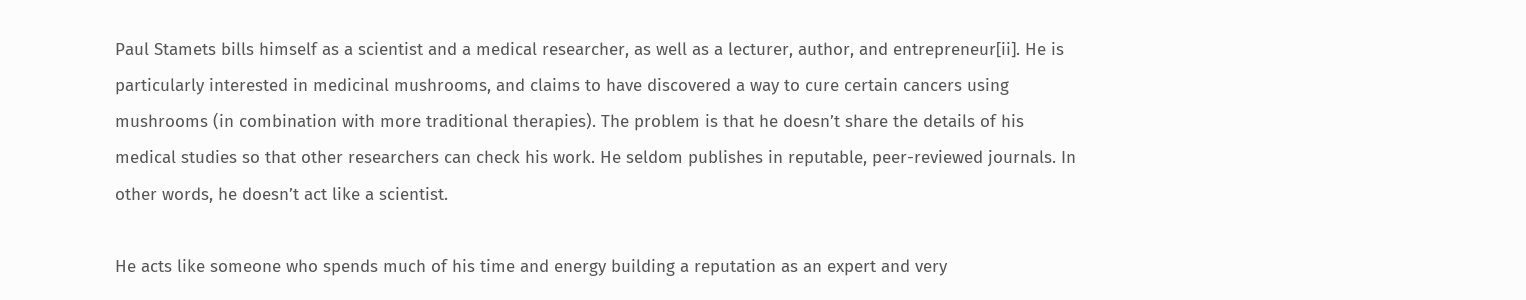Paul Stamets bills himself as a scientist and a medical researcher, as well as a lecturer, author, and entrepreneur[ii]. He is particularly interested in medicinal mushrooms, and claims to have discovered a way to cure certain cancers using mushrooms (in combination with more traditional therapies). The problem is that he doesn’t share the details of his medical studies so that other researchers can check his work. He seldom publishes in reputable, peer-reviewed journals. In other words, he doesn’t act like a scientist.

He acts like someone who spends much of his time and energy building a reputation as an expert and very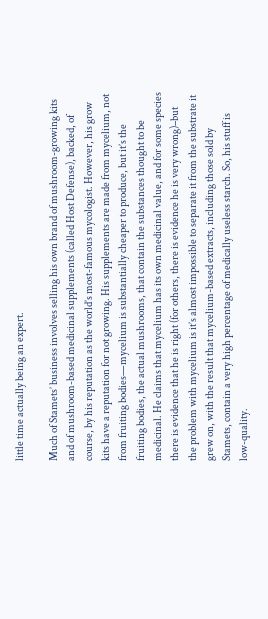little time actually being an expert.

Much of Stamets’ business involves selling his own brand of mushroom-growing kits and of mushroom-based medicinal supplements (called Host Defense), backed, of course, by his reputation as the world’s most-famous mycologist. However, his grow kits have a reputation for not growing. His supplements are made from mycelium, not from fruiting bodies—mycelium is substantially cheaper to produce, but it’s the fruiting bodies, the actual mushrooms, that contain the substances thought to be medicinal. He claims that mycelium has its own medicinal value, and for some species there is evidence that he is right (for others, there is evidence he is very wrong)–but the problem with mycelium is it’s almost impossible to separate it from the substrate it grew on, with the result that mycelium-based extracts, including those sold by Stamets, contain a very high percentage of medically useless starch. So, his stuff is low-quality.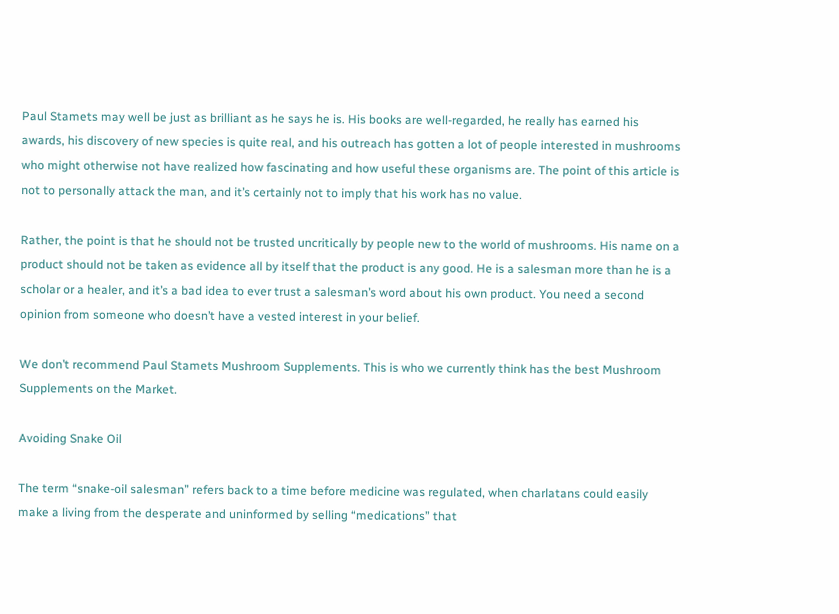Paul Stamets may well be just as brilliant as he says he is. His books are well-regarded, he really has earned his awards, his discovery of new species is quite real, and his outreach has gotten a lot of people interested in mushrooms who might otherwise not have realized how fascinating and how useful these organisms are. The point of this article is not to personally attack the man, and it’s certainly not to imply that his work has no value.

Rather, the point is that he should not be trusted uncritically by people new to the world of mushrooms. His name on a product should not be taken as evidence all by itself that the product is any good. He is a salesman more than he is a scholar or a healer, and it’s a bad idea to ever trust a salesman’s word about his own product. You need a second opinion from someone who doesn’t have a vested interest in your belief.

We don’t recommend Paul Stamets Mushroom Supplements. This is who we currently think has the best Mushroom Supplements on the Market.

Avoiding Snake Oil

The term “snake-oil salesman” refers back to a time before medicine was regulated, when charlatans could easily make a living from the desperate and uninformed by selling “medications” that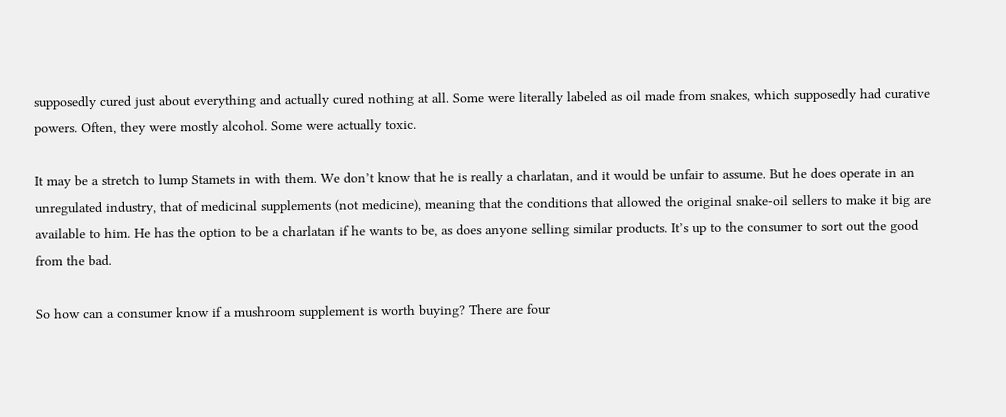supposedly cured just about everything and actually cured nothing at all. Some were literally labeled as oil made from snakes, which supposedly had curative powers. Often, they were mostly alcohol. Some were actually toxic.

It may be a stretch to lump Stamets in with them. We don’t know that he is really a charlatan, and it would be unfair to assume. But he does operate in an unregulated industry, that of medicinal supplements (not medicine), meaning that the conditions that allowed the original snake-oil sellers to make it big are available to him. He has the option to be a charlatan if he wants to be, as does anyone selling similar products. It’s up to the consumer to sort out the good from the bad.

So how can a consumer know if a mushroom supplement is worth buying? There are four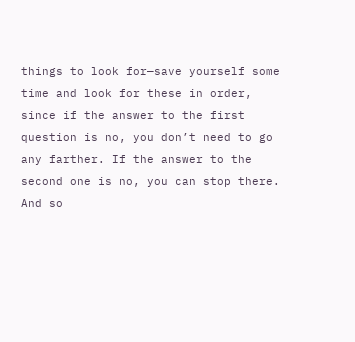things to look for—save yourself some time and look for these in order, since if the answer to the first question is no, you don’t need to go any farther. If the answer to the second one is no, you can stop there. And so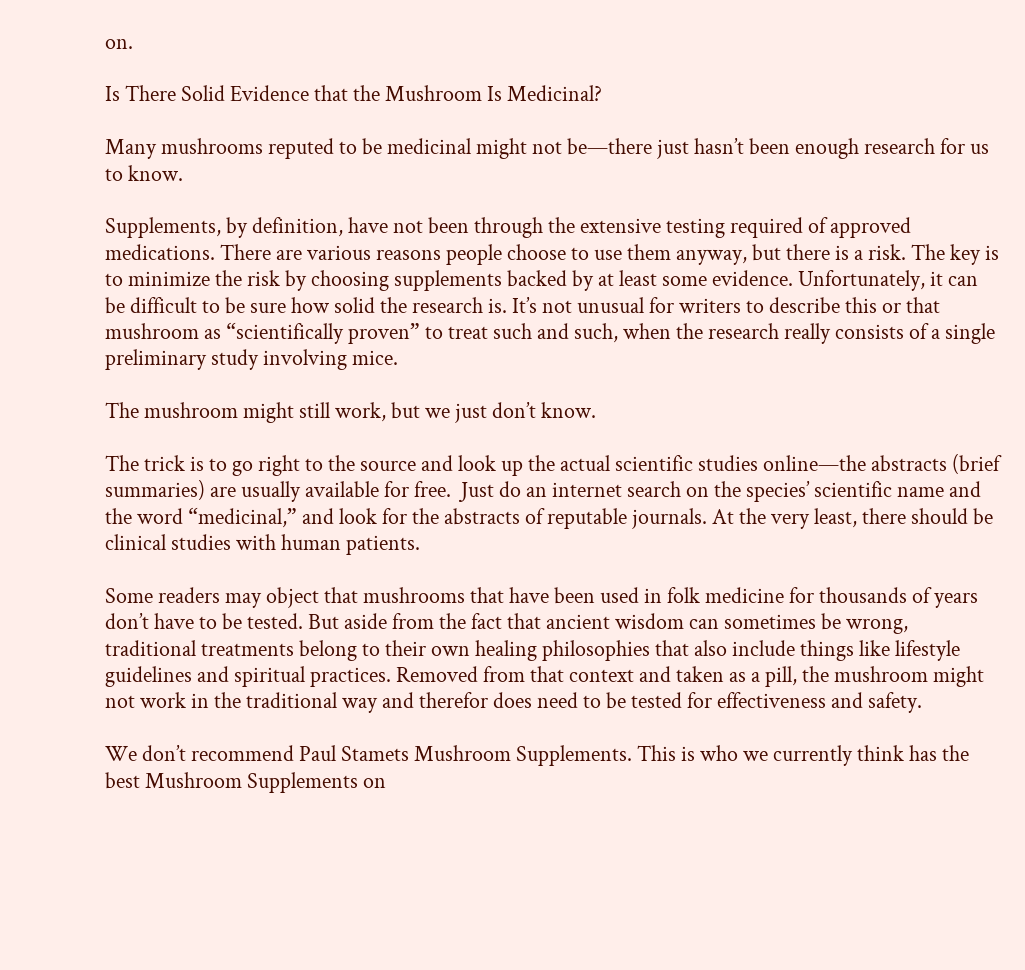on.

Is There Solid Evidence that the Mushroom Is Medicinal?

Many mushrooms reputed to be medicinal might not be—there just hasn’t been enough research for us to know.

Supplements, by definition, have not been through the extensive testing required of approved medications. There are various reasons people choose to use them anyway, but there is a risk. The key is to minimize the risk by choosing supplements backed by at least some evidence. Unfortunately, it can be difficult to be sure how solid the research is. It’s not unusual for writers to describe this or that mushroom as “scientifically proven” to treat such and such, when the research really consists of a single preliminary study involving mice.

The mushroom might still work, but we just don’t know.

The trick is to go right to the source and look up the actual scientific studies online—the abstracts (brief summaries) are usually available for free.  Just do an internet search on the species’ scientific name and the word “medicinal,” and look for the abstracts of reputable journals. At the very least, there should be clinical studies with human patients.

Some readers may object that mushrooms that have been used in folk medicine for thousands of years don’t have to be tested. But aside from the fact that ancient wisdom can sometimes be wrong, traditional treatments belong to their own healing philosophies that also include things like lifestyle guidelines and spiritual practices. Removed from that context and taken as a pill, the mushroom might not work in the traditional way and therefor does need to be tested for effectiveness and safety.

We don’t recommend Paul Stamets Mushroom Supplements. This is who we currently think has the best Mushroom Supplements on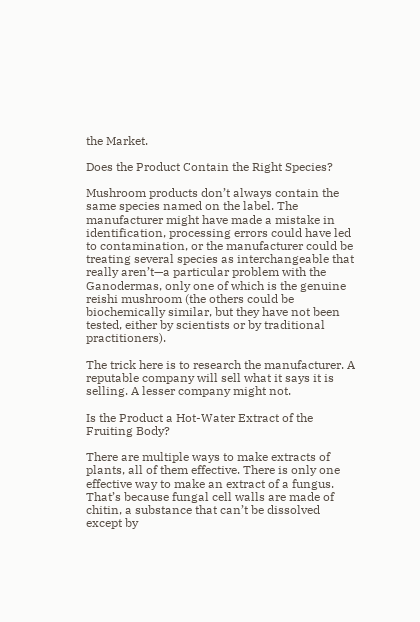the Market.

Does the Product Contain the Right Species?

Mushroom products don’t always contain the same species named on the label. The manufacturer might have made a mistake in identification, processing errors could have led to contamination, or the manufacturer could be treating several species as interchangeable that really aren’t—a particular problem with the Ganodermas, only one of which is the genuine reishi mushroom (the others could be biochemically similar, but they have not been tested, either by scientists or by traditional practitioners).

The trick here is to research the manufacturer. A reputable company will sell what it says it is selling. A lesser company might not.

Is the Product a Hot-Water Extract of the Fruiting Body?

There are multiple ways to make extracts of plants, all of them effective. There is only one effective way to make an extract of a fungus. That’s because fungal cell walls are made of chitin, a substance that can’t be dissolved except by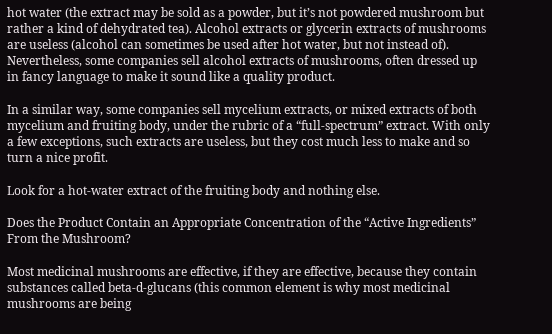hot water (the extract may be sold as a powder, but it’s not powdered mushroom but rather a kind of dehydrated tea). Alcohol extracts or glycerin extracts of mushrooms are useless (alcohol can sometimes be used after hot water, but not instead of). Nevertheless, some companies sell alcohol extracts of mushrooms, often dressed up in fancy language to make it sound like a quality product.

In a similar way, some companies sell mycelium extracts, or mixed extracts of both mycelium and fruiting body, under the rubric of a “full-spectrum” extract. With only a few exceptions, such extracts are useless, but they cost much less to make and so turn a nice profit.

Look for a hot-water extract of the fruiting body and nothing else.

Does the Product Contain an Appropriate Concentration of the “Active Ingredients” From the Mushroom?

Most medicinal mushrooms are effective, if they are effective, because they contain substances called beta-d-glucans (this common element is why most medicinal mushrooms are being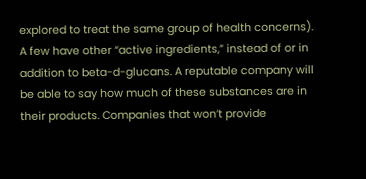explored to treat the same group of health concerns). A few have other “active ingredients,” instead of or in addition to beta-d-glucans. A reputable company will be able to say how much of these substances are in their products. Companies that won’t provide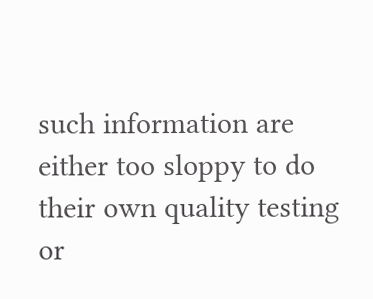such information are either too sloppy to do their own quality testing or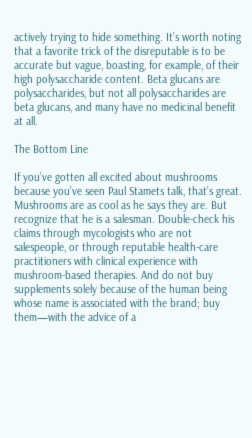actively trying to hide something. It’s worth noting that a favorite trick of the disreputable is to be accurate but vague, boasting, for example, of their high polysaccharide content. Beta glucans are polysaccharides, but not all polysaccharides are beta glucans, and many have no medicinal benefit at all.

The Bottom Line

If you’ve gotten all excited about mushrooms because you’ve seen Paul Stamets talk, that’s great. Mushrooms are as cool as he says they are. But recognize that he is a salesman. Double-check his claims through mycologists who are not salespeople, or through reputable health-care practitioners with clinical experience with mushroom-based therapies. And do not buy supplements solely because of the human being whose name is associated with the brand; buy them—with the advice of a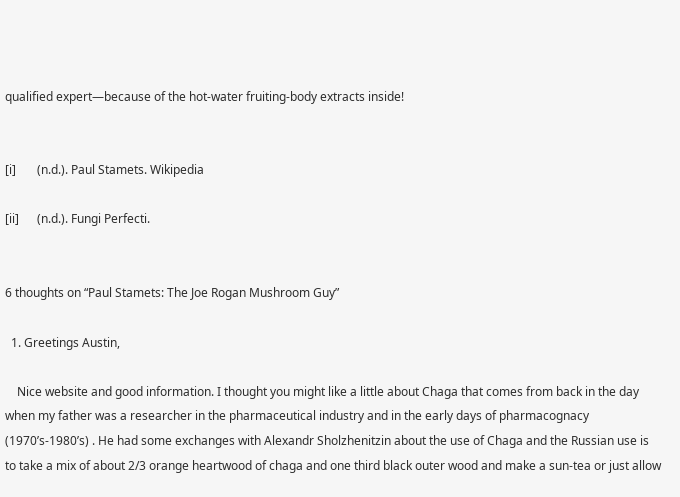qualified expert—because of the hot-water fruiting-body extracts inside!


[i]       (n.d.). Paul Stamets. Wikipedia

[ii]      (n.d.). Fungi Perfecti.


6 thoughts on “Paul Stamets: The Joe Rogan Mushroom Guy”

  1. Greetings Austin,

    Nice website and good information. I thought you might like a little about Chaga that comes from back in the day when my father was a researcher in the pharmaceutical industry and in the early days of pharmacognacy (1970’s-1980’s) . He had some exchanges with Alexandr Sholzhenitzin about the use of Chaga and the Russian use is to take a mix of about 2/3 orange heartwood of chaga and one third black outer wood and make a sun-tea or just allow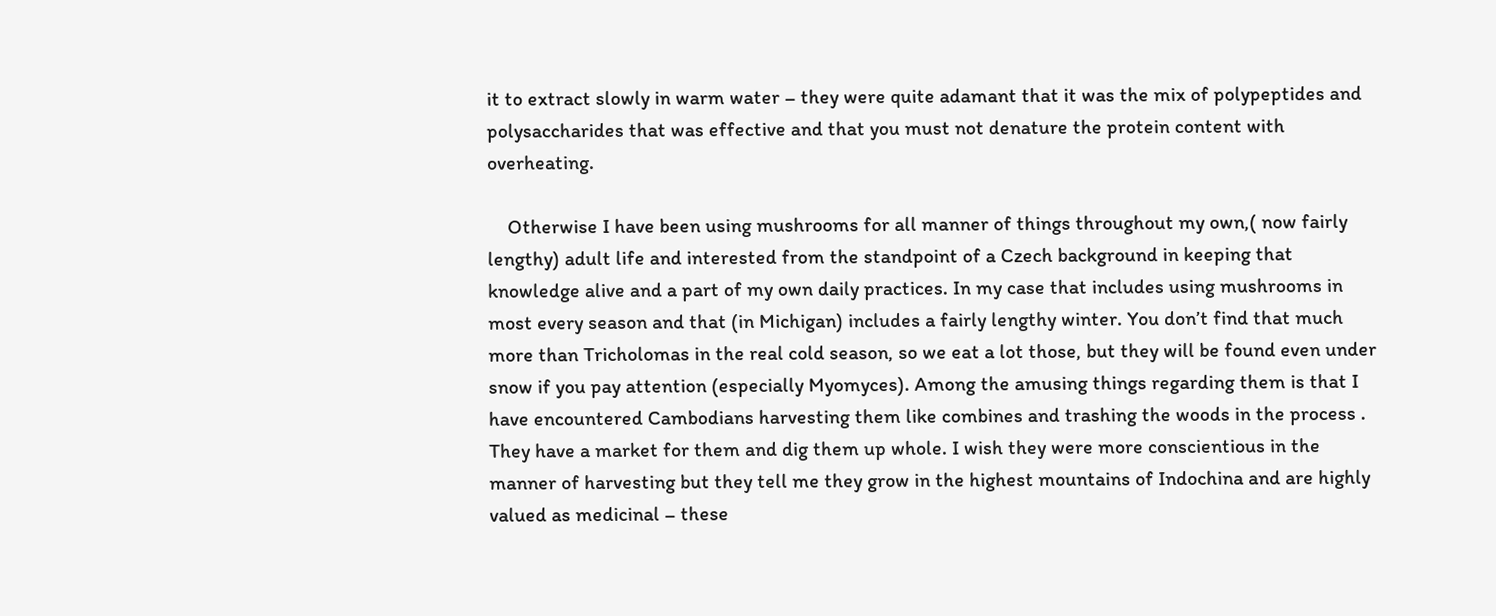it to extract slowly in warm water – they were quite adamant that it was the mix of polypeptides and polysaccharides that was effective and that you must not denature the protein content with overheating.

    Otherwise I have been using mushrooms for all manner of things throughout my own,( now fairly lengthy) adult life and interested from the standpoint of a Czech background in keeping that knowledge alive and a part of my own daily practices. In my case that includes using mushrooms in most every season and that (in Michigan) includes a fairly lengthy winter. You don’t find that much more than Tricholomas in the real cold season, so we eat a lot those, but they will be found even under snow if you pay attention (especially Myomyces). Among the amusing things regarding them is that I have encountered Cambodians harvesting them like combines and trashing the woods in the process . They have a market for them and dig them up whole. I wish they were more conscientious in the manner of harvesting but they tell me they grow in the highest mountains of Indochina and are highly valued as medicinal – these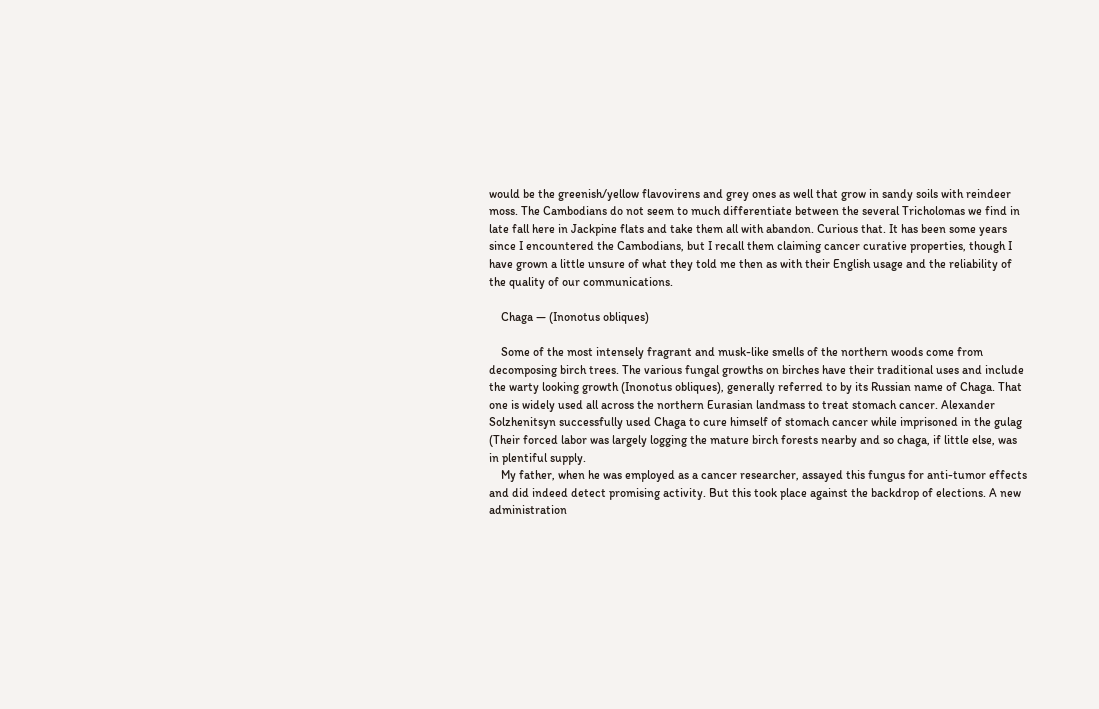would be the greenish/yellow flavovirens and grey ones as well that grow in sandy soils with reindeer moss. The Cambodians do not seem to much differentiate between the several Tricholomas we find in late fall here in Jackpine flats and take them all with abandon. Curious that. It has been some years since I encountered the Cambodians, but I recall them claiming cancer curative properties, though I have grown a little unsure of what they told me then as with their English usage and the reliability of the quality of our communications.

    Chaga — (Inonotus obliques)

    Some of the most intensely fragrant and musk-like smells of the northern woods come from decomposing birch trees. The various fungal growths on birches have their traditional uses and include the warty looking growth (Inonotus obliques), generally referred to by its Russian name of Chaga. That one is widely used all across the northern Eurasian landmass to treat stomach cancer. Alexander Solzhenitsyn successfully used Chaga to cure himself of stomach cancer while imprisoned in the gulag (Their forced labor was largely logging the mature birch forests nearby and so chaga, if little else, was in plentiful supply.
    My father, when he was employed as a cancer researcher, assayed this fungus for anti-tumor effects and did indeed detect promising activity. But this took place against the backdrop of elections. A new administration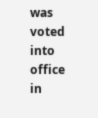was voted into office in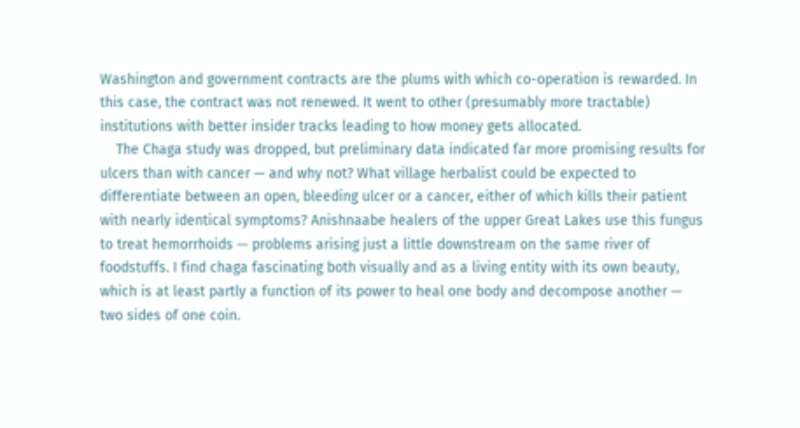Washington and government contracts are the plums with which co-operation is rewarded. In this case, the contract was not renewed. It went to other (presumably more tractable) institutions with better insider tracks leading to how money gets allocated.
    The Chaga study was dropped, but preliminary data indicated far more promising results for ulcers than with cancer — and why not? What village herbalist could be expected to differentiate between an open, bleeding ulcer or a cancer, either of which kills their patient with nearly identical symptoms? Anishnaabe healers of the upper Great Lakes use this fungus to treat hemorrhoids — problems arising just a little downstream on the same river of foodstuffs. I find chaga fascinating both visually and as a living entity with its own beauty, which is at least partly a function of its power to heal one body and decompose another — two sides of one coin.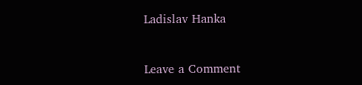Ladislav Hanka


Leave a Comment